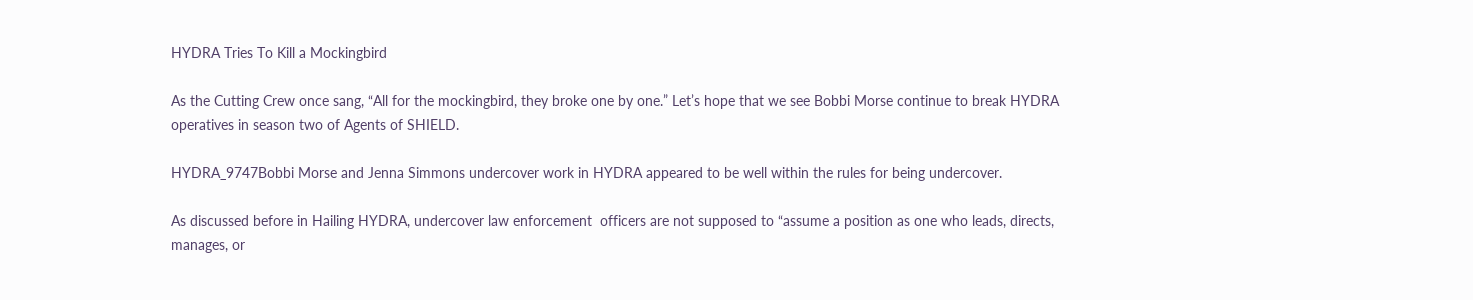HYDRA Tries To Kill a Mockingbird

As the Cutting Crew once sang, “All for the mockingbird, they broke one by one.” Let’s hope that we see Bobbi Morse continue to break HYDRA operatives in season two of Agents of SHIELD.

HYDRA_9747Bobbi Morse and Jenna Simmons undercover work in HYDRA appeared to be well within the rules for being undercover.

As discussed before in Hailing HYDRA, undercover law enforcement  officers are not supposed to “assume a position as one who leads, directs, manages, or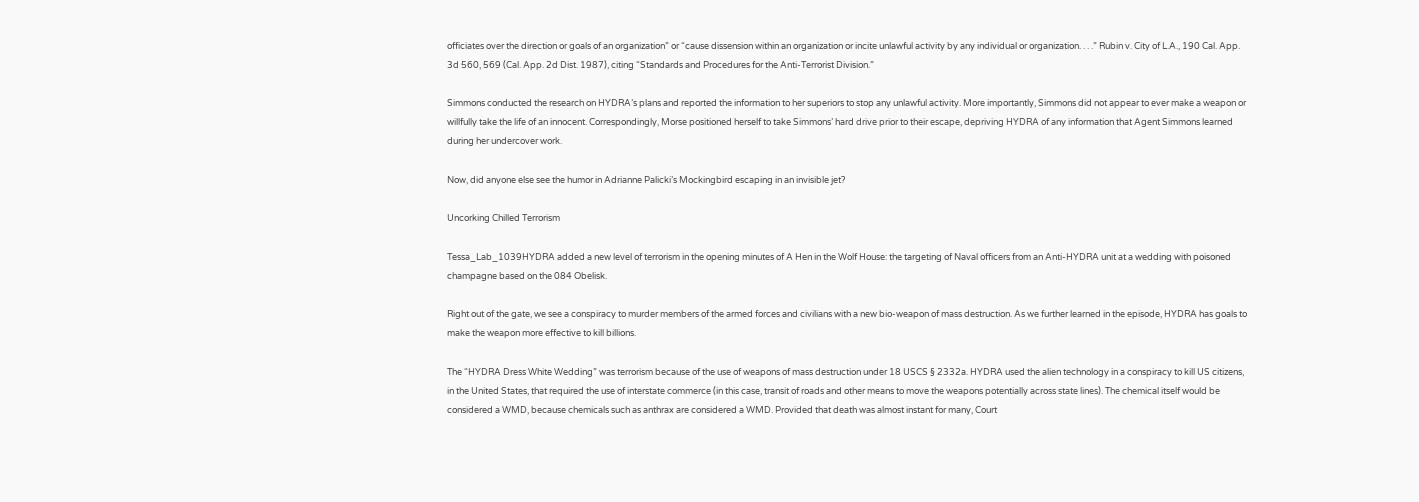officiates over the direction or goals of an organization” or “cause dissension within an organization or incite unlawful activity by any individual or organization. . . .” Rubin v. City of L.A., 190 Cal. App. 3d 560, 569 (Cal. App. 2d Dist. 1987), citing “Standards and Procedures for the Anti-Terrorist Division.”

Simmons conducted the research on HYDRA’s plans and reported the information to her superiors to stop any unlawful activity. More importantly, Simmons did not appear to ever make a weapon or willfully take the life of an innocent. Correspondingly, Morse positioned herself to take Simmons’ hard drive prior to their escape, depriving HYDRA of any information that Agent Simmons learned during her undercover work.

Now, did anyone else see the humor in Adrianne Palicki’s Mockingbird escaping in an invisible jet?

Uncorking Chilled Terrorism

Tessa_Lab_1039HYDRA added a new level of terrorism in the opening minutes of A Hen in the Wolf House: the targeting of Naval officers from an Anti-HYDRA unit at a wedding with poisoned champagne based on the 084 Obelisk.

Right out of the gate, we see a conspiracy to murder members of the armed forces and civilians with a new bio-weapon of mass destruction. As we further learned in the episode, HYDRA has goals to make the weapon more effective to kill billions.

The “HYDRA Dress White Wedding” was terrorism because of the use of weapons of mass destruction under 18 USCS § 2332a. HYDRA used the alien technology in a conspiracy to kill US citizens, in the United States, that required the use of interstate commerce (in this case, transit of roads and other means to move the weapons potentially across state lines). The chemical itself would be considered a WMD, because chemicals such as anthrax are considered a WMD. Provided that death was almost instant for many, Court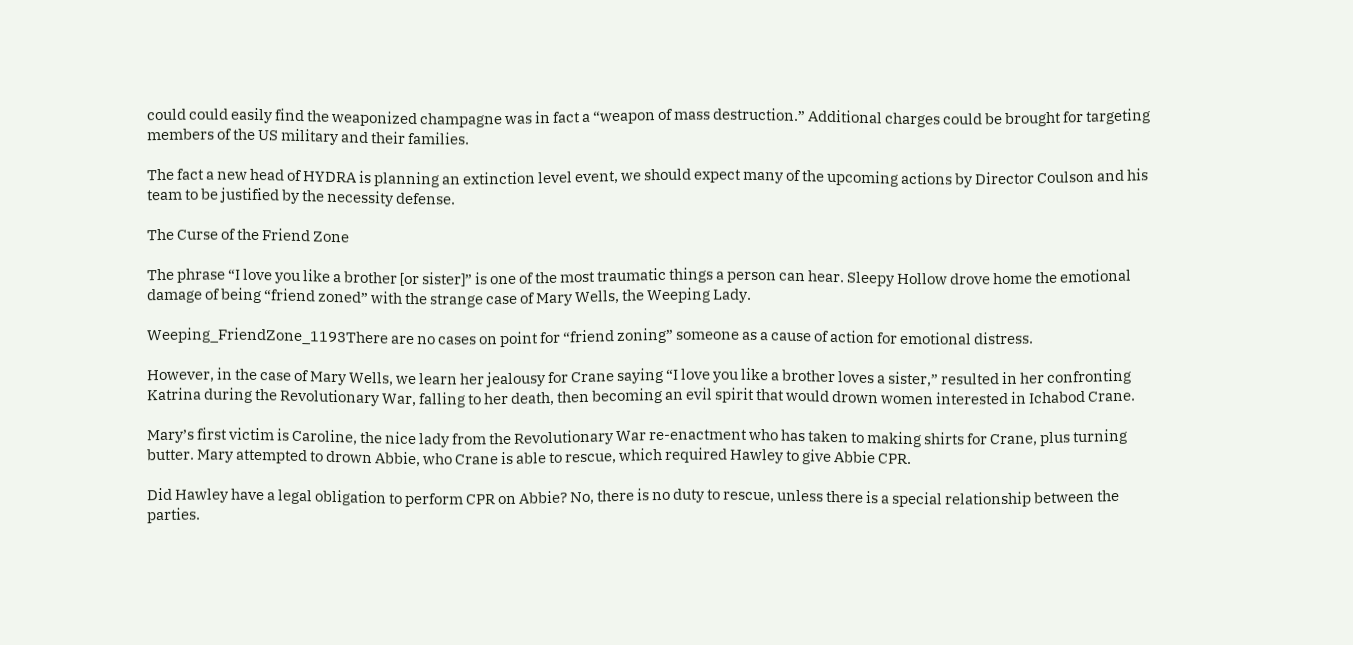could could easily find the weaponized champagne was in fact a “weapon of mass destruction.” Additional charges could be brought for targeting members of the US military and their families.

The fact a new head of HYDRA is planning an extinction level event, we should expect many of the upcoming actions by Director Coulson and his team to be justified by the necessity defense.

The Curse of the Friend Zone

The phrase “I love you like a brother [or sister]” is one of the most traumatic things a person can hear. Sleepy Hollow drove home the emotional damage of being “friend zoned” with the strange case of Mary Wells, the Weeping Lady.

Weeping_FriendZone_1193There are no cases on point for “friend zoning” someone as a cause of action for emotional distress.

However, in the case of Mary Wells, we learn her jealousy for Crane saying “I love you like a brother loves a sister,” resulted in her confronting Katrina during the Revolutionary War, falling to her death, then becoming an evil spirit that would drown women interested in Ichabod Crane.

Mary’s first victim is Caroline, the nice lady from the Revolutionary War re-enactment who has taken to making shirts for Crane, plus turning butter. Mary attempted to drown Abbie, who Crane is able to rescue, which required Hawley to give Abbie CPR.

Did Hawley have a legal obligation to perform CPR on Abbie? No, there is no duty to rescue, unless there is a special relationship between the parties.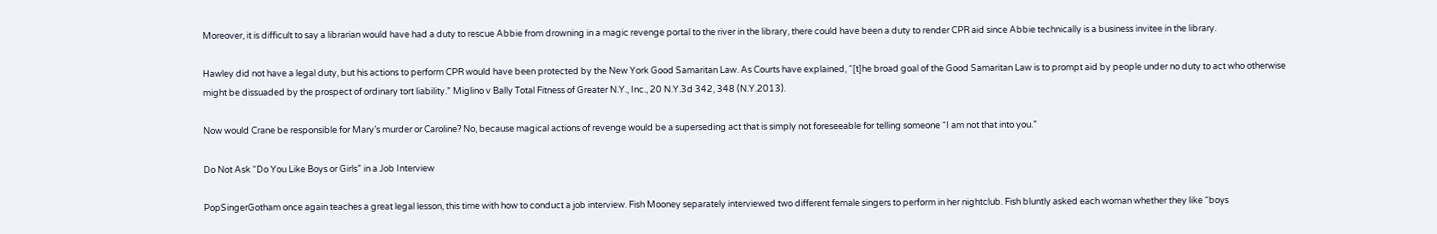Moreover, it is difficult to say a librarian would have had a duty to rescue Abbie from drowning in a magic revenge portal to the river in the library, there could have been a duty to render CPR aid since Abbie technically is a business invitee in the library.

Hawley did not have a legal duty, but his actions to perform CPR would have been protected by the New York Good Samaritan Law. As Courts have explained, “[t]he broad goal of the Good Samaritan Law is to prompt aid by people under no duty to act who otherwise might be dissuaded by the prospect of ordinary tort liability.” Miglino v Bally Total Fitness of Greater N.Y., Inc., 20 N.Y.3d 342, 348 (N.Y.2013).

Now would Crane be responsible for Mary’s murder or Caroline? No, because magical actions of revenge would be a superseding act that is simply not foreseeable for telling someone “I am not that into you.”

Do Not Ask “Do You Like Boys or Girls” in a Job Interview

PopSingerGotham once again teaches a great legal lesson, this time with how to conduct a job interview. Fish Mooney separately interviewed two different female singers to perform in her nightclub. Fish bluntly asked each woman whether they like “boys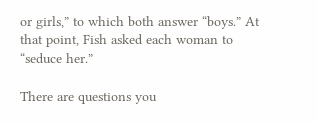or girls,” to which both answer “boys.” At that point, Fish asked each woman to “seduce her.”

There are questions you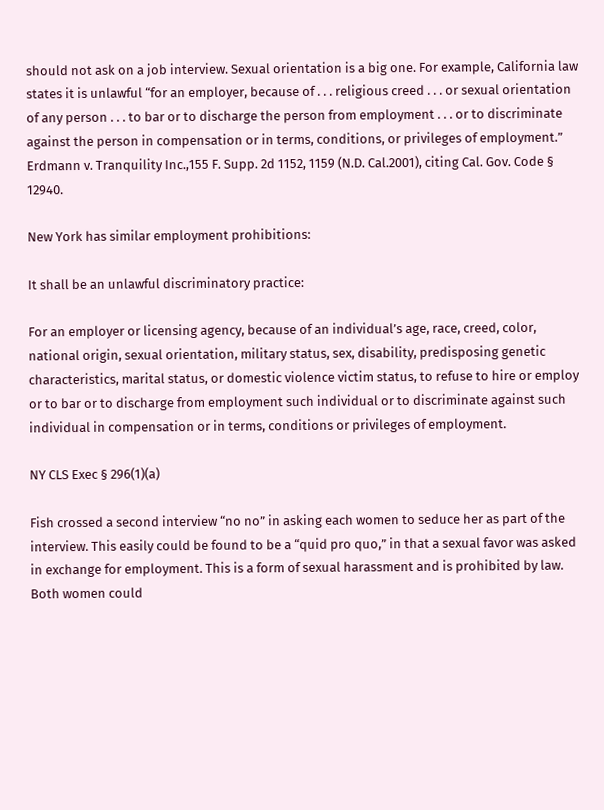should not ask on a job interview. Sexual orientation is a big one. For example, California law states it is unlawful “for an employer, because of . . . religious creed . . . or sexual orientation of any person . . . to bar or to discharge the person from employment . . . or to discriminate against the person in compensation or in terms, conditions, or privileges of employment.” Erdmann v. Tranquility Inc.,155 F. Supp. 2d 1152, 1159 (N.D. Cal.2001), citing Cal. Gov. Code § 12940.

New York has similar employment prohibitions:

It shall be an unlawful discriminatory practice:

For an employer or licensing agency, because of an individual’s age, race, creed, color, national origin, sexual orientation, military status, sex, disability, predisposing genetic characteristics, marital status, or domestic violence victim status, to refuse to hire or employ or to bar or to discharge from employment such individual or to discriminate against such individual in compensation or in terms, conditions or privileges of employment.

NY CLS Exec § 296(1)(a)

Fish crossed a second interview “no no” in asking each women to seduce her as part of the interview. This easily could be found to be a “quid pro quo,” in that a sexual favor was asked in exchange for employment. This is a form of sexual harassment and is prohibited by law. Both women could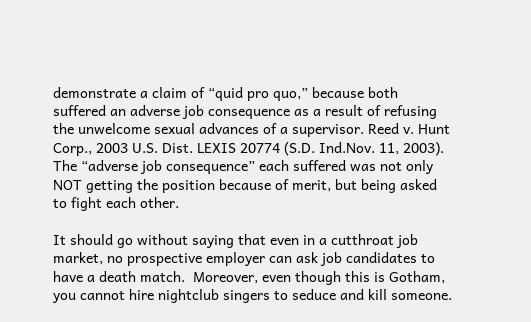demonstrate a claim of “quid pro quo,” because both suffered an adverse job consequence as a result of refusing the unwelcome sexual advances of a supervisor. Reed v. Hunt Corp., 2003 U.S. Dist. LEXIS 20774 (S.D. Ind.Nov. 11, 2003). The “adverse job consequence” each suffered was not only NOT getting the position because of merit, but being asked to fight each other.

It should go without saying that even in a cutthroat job market, no prospective employer can ask job candidates to have a death match.  Moreover, even though this is Gotham, you cannot hire nightclub singers to seduce and kill someone.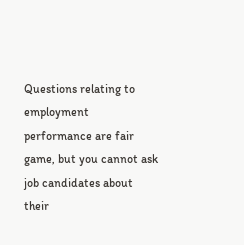Questions relating to employment performance are fair game, but you cannot ask job candidates about their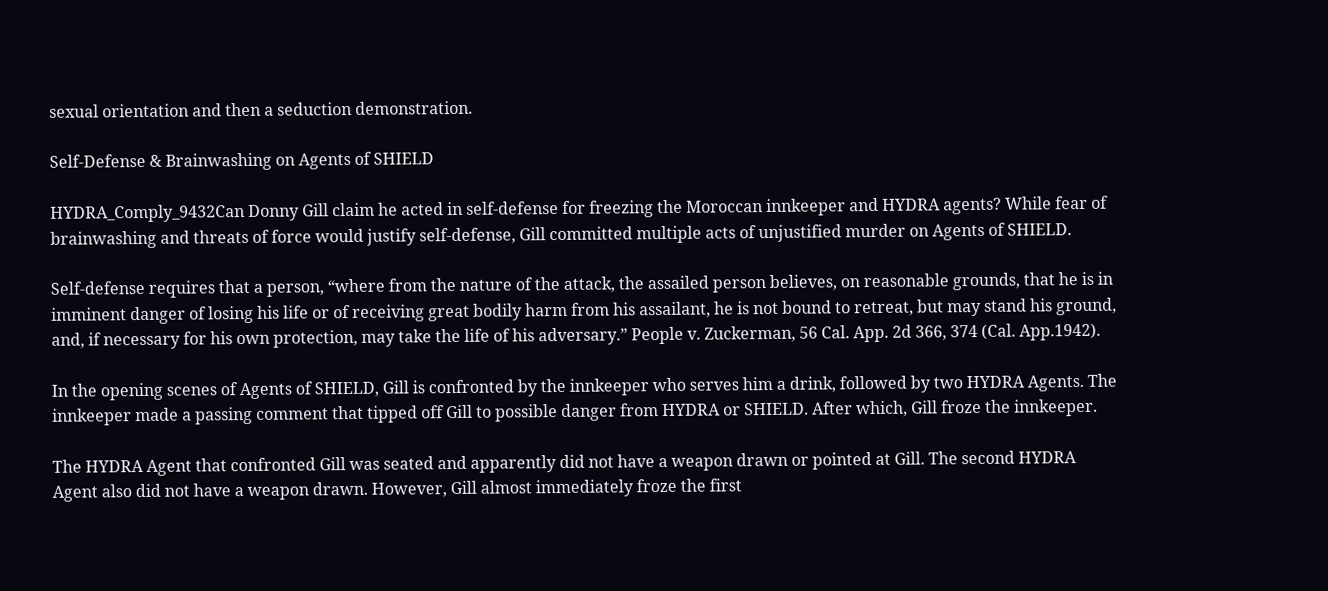sexual orientation and then a seduction demonstration.

Self-Defense & Brainwashing on Agents of SHIELD

HYDRA_Comply_9432Can Donny Gill claim he acted in self-defense for freezing the Moroccan innkeeper and HYDRA agents? While fear of brainwashing and threats of force would justify self-defense, Gill committed multiple acts of unjustified murder on Agents of SHIELD.

Self-defense requires that a person, “where from the nature of the attack, the assailed person believes, on reasonable grounds, that he is in imminent danger of losing his life or of receiving great bodily harm from his assailant, he is not bound to retreat, but may stand his ground, and, if necessary for his own protection, may take the life of his adversary.” People v. Zuckerman, 56 Cal. App. 2d 366, 374 (Cal. App.1942).

In the opening scenes of Agents of SHIELD, Gill is confronted by the innkeeper who serves him a drink, followed by two HYDRA Agents. The innkeeper made a passing comment that tipped off Gill to possible danger from HYDRA or SHIELD. After which, Gill froze the innkeeper.

The HYDRA Agent that confronted Gill was seated and apparently did not have a weapon drawn or pointed at Gill. The second HYDRA Agent also did not have a weapon drawn. However, Gill almost immediately froze the first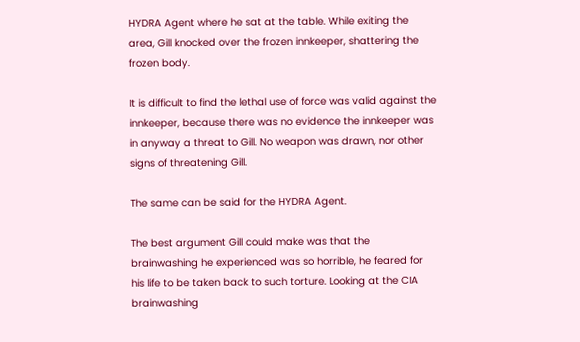HYDRA Agent where he sat at the table. While exiting the area, Gill knocked over the frozen innkeeper, shattering the frozen body.

It is difficult to find the lethal use of force was valid against the innkeeper, because there was no evidence the innkeeper was in anyway a threat to Gill. No weapon was drawn, nor other signs of threatening Gill.

The same can be said for the HYDRA Agent.

The best argument Gill could make was that the brainwashing he experienced was so horrible, he feared for his life to be taken back to such torture. Looking at the CIA brainwashing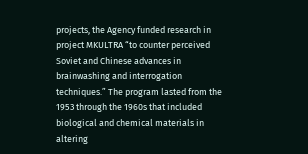projects, the Agency funded research in project MKULTRA “to counter perceived Soviet and Chinese advances in brainwashing and interrogation techniques.” The program lasted from the 1953 through the 1960s that included biological and chemical materials in altering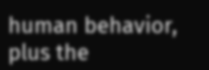human behavior, plus the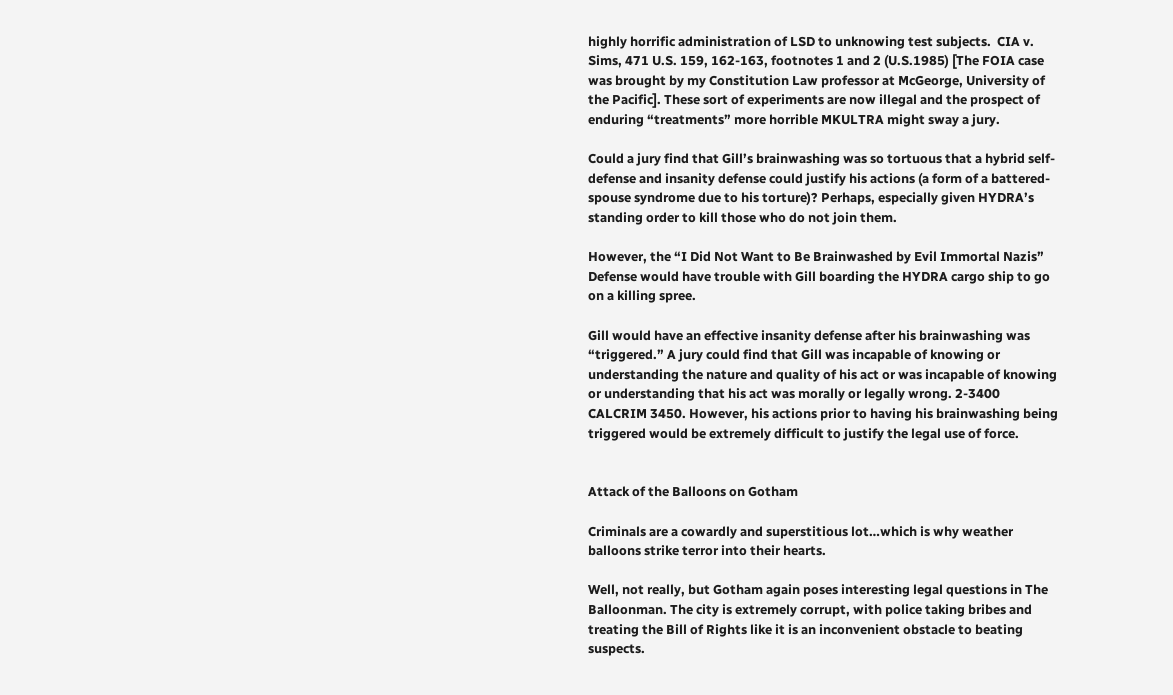highly horrific administration of LSD to unknowing test subjects.  CIA v. Sims, 471 U.S. 159, 162-163, footnotes 1 and 2 (U.S.1985) [The FOIA case was brought by my Constitution Law professor at McGeorge, University of the Pacific]. These sort of experiments are now illegal and the prospect of enduring “treatments” more horrible MKULTRA might sway a jury.

Could a jury find that Gill’s brainwashing was so tortuous that a hybrid self-defense and insanity defense could justify his actions (a form of a battered-spouse syndrome due to his torture)? Perhaps, especially given HYDRA’s standing order to kill those who do not join them.

However, the “I Did Not Want to Be Brainwashed by Evil Immortal Nazis” Defense would have trouble with Gill boarding the HYDRA cargo ship to go on a killing spree.

Gill would have an effective insanity defense after his brainwashing was “triggered.” A jury could find that Gill was incapable of knowing or understanding the nature and quality of his act or was incapable of knowing or understanding that his act was morally or legally wrong. 2-3400 CALCRIM 3450. However, his actions prior to having his brainwashing being triggered would be extremely difficult to justify the legal use of force.


Attack of the Balloons on Gotham

Criminals are a cowardly and superstitious lot…which is why weather balloons strike terror into their hearts.

Well, not really, but Gotham again poses interesting legal questions in The Balloonman. The city is extremely corrupt, with police taking bribes and treating the Bill of Rights like it is an inconvenient obstacle to beating suspects.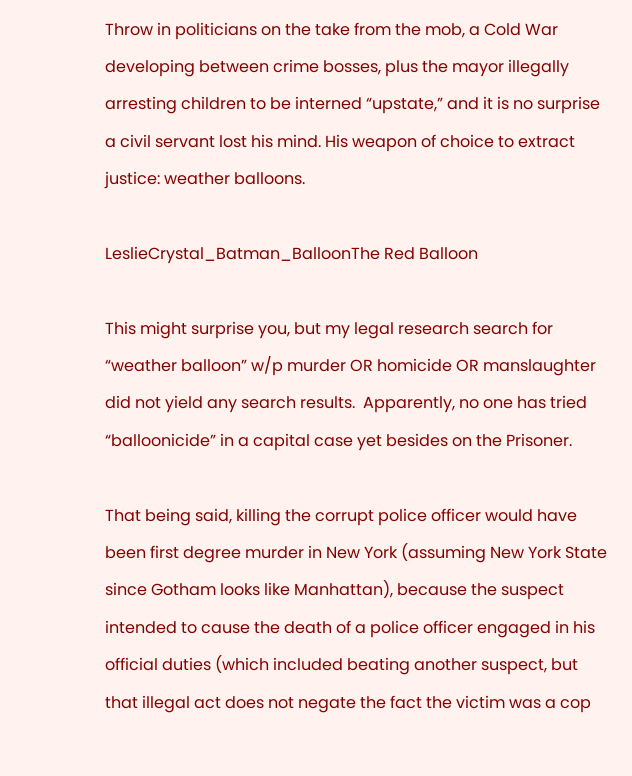Throw in politicians on the take from the mob, a Cold War developing between crime bosses, plus the mayor illegally arresting children to be interned “upstate,” and it is no surprise a civil servant lost his mind. His weapon of choice to extract justice: weather balloons.

LeslieCrystal_Batman_BalloonThe Red Balloon

This might surprise you, but my legal research search for “weather balloon” w/p murder OR homicide OR manslaughter did not yield any search results.  Apparently, no one has tried “balloonicide” in a capital case yet besides on the Prisoner.

That being said, killing the corrupt police officer would have been first degree murder in New York (assuming New York State since Gotham looks like Manhattan), because the suspect intended to cause the death of a police officer engaged in his official duties (which included beating another suspect, but that illegal act does not negate the fact the victim was a cop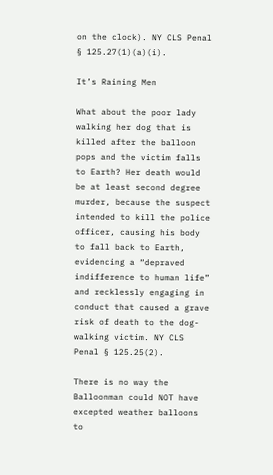on the clock). NY CLS Penal § 125.27(1)(a)(i).

It’s Raining Men

What about the poor lady walking her dog that is killed after the balloon pops and the victim falls to Earth? Her death would be at least second degree murder, because the suspect intended to kill the police officer, causing his body to fall back to Earth, evidencing a “depraved indifference to human life” and recklessly engaging in conduct that caused a grave risk of death to the dog-walking victim. NY CLS Penal § 125.25(2).

There is no way the Balloonman could NOT have excepted weather balloons to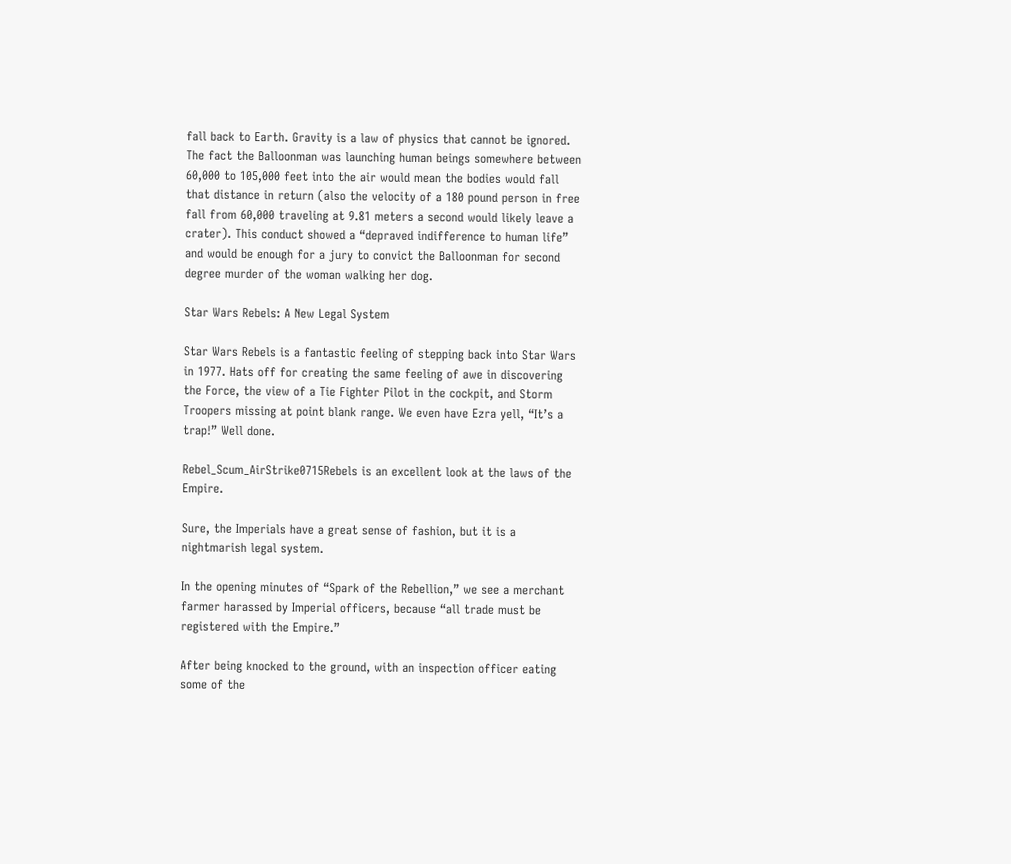fall back to Earth. Gravity is a law of physics that cannot be ignored. The fact the Balloonman was launching human beings somewhere between 60,000 to 105,000 feet into the air would mean the bodies would fall that distance in return (also the velocity of a 180 pound person in free fall from 60,000 traveling at 9.81 meters a second would likely leave a crater). This conduct showed a “depraved indifference to human life” and would be enough for a jury to convict the Balloonman for second degree murder of the woman walking her dog.

Star Wars Rebels: A New Legal System

Star Wars Rebels is a fantastic feeling of stepping back into Star Wars in 1977. Hats off for creating the same feeling of awe in discovering the Force, the view of a Tie Fighter Pilot in the cockpit, and Storm Troopers missing at point blank range. We even have Ezra yell, “It’s a trap!” Well done.

Rebel_Scum_AirStrike0715Rebels is an excellent look at the laws of the Empire.

Sure, the Imperials have a great sense of fashion, but it is a nightmarish legal system.

In the opening minutes of “Spark of the Rebellion,” we see a merchant farmer harassed by Imperial officers, because “all trade must be registered with the Empire.”

After being knocked to the ground, with an inspection officer eating some of the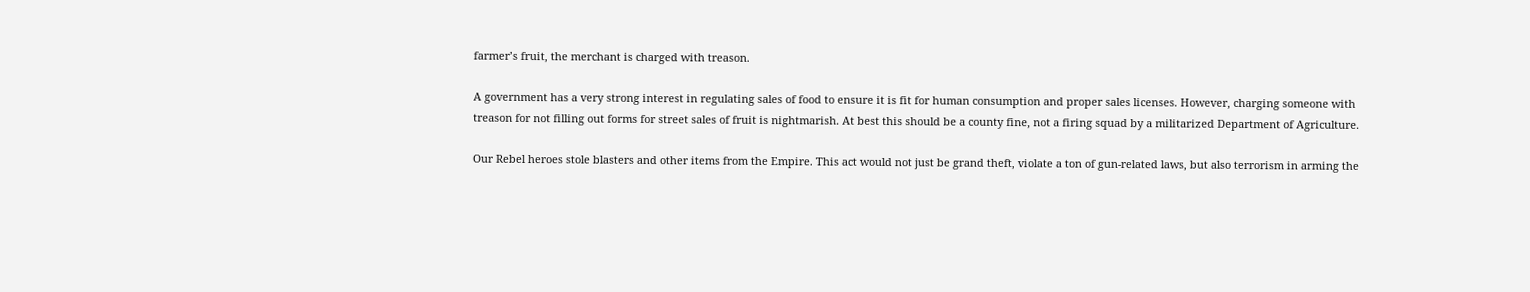farmer’s fruit, the merchant is charged with treason.

A government has a very strong interest in regulating sales of food to ensure it is fit for human consumption and proper sales licenses. However, charging someone with treason for not filling out forms for street sales of fruit is nightmarish. At best this should be a county fine, not a firing squad by a militarized Department of Agriculture.

Our Rebel heroes stole blasters and other items from the Empire. This act would not just be grand theft, violate a ton of gun-related laws, but also terrorism in arming the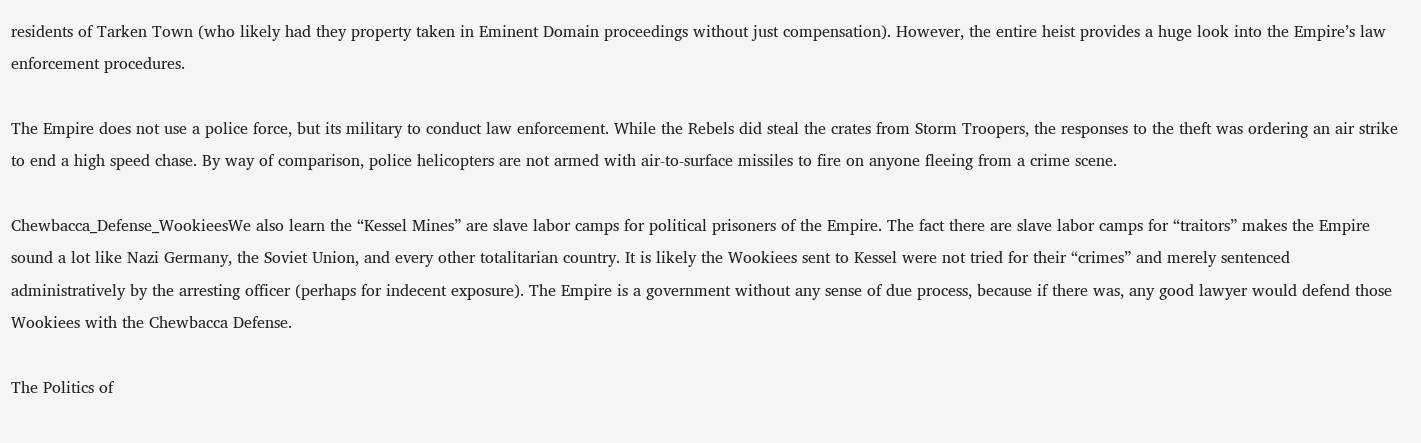residents of Tarken Town (who likely had they property taken in Eminent Domain proceedings without just compensation). However, the entire heist provides a huge look into the Empire’s law enforcement procedures.

The Empire does not use a police force, but its military to conduct law enforcement. While the Rebels did steal the crates from Storm Troopers, the responses to the theft was ordering an air strike to end a high speed chase. By way of comparison, police helicopters are not armed with air-to-surface missiles to fire on anyone fleeing from a crime scene.

Chewbacca_Defense_WookieesWe also learn the “Kessel Mines” are slave labor camps for political prisoners of the Empire. The fact there are slave labor camps for “traitors” makes the Empire sound a lot like Nazi Germany, the Soviet Union, and every other totalitarian country. It is likely the Wookiees sent to Kessel were not tried for their “crimes” and merely sentenced administratively by the arresting officer (perhaps for indecent exposure). The Empire is a government without any sense of due process, because if there was, any good lawyer would defend those Wookiees with the Chewbacca Defense.

The Politics of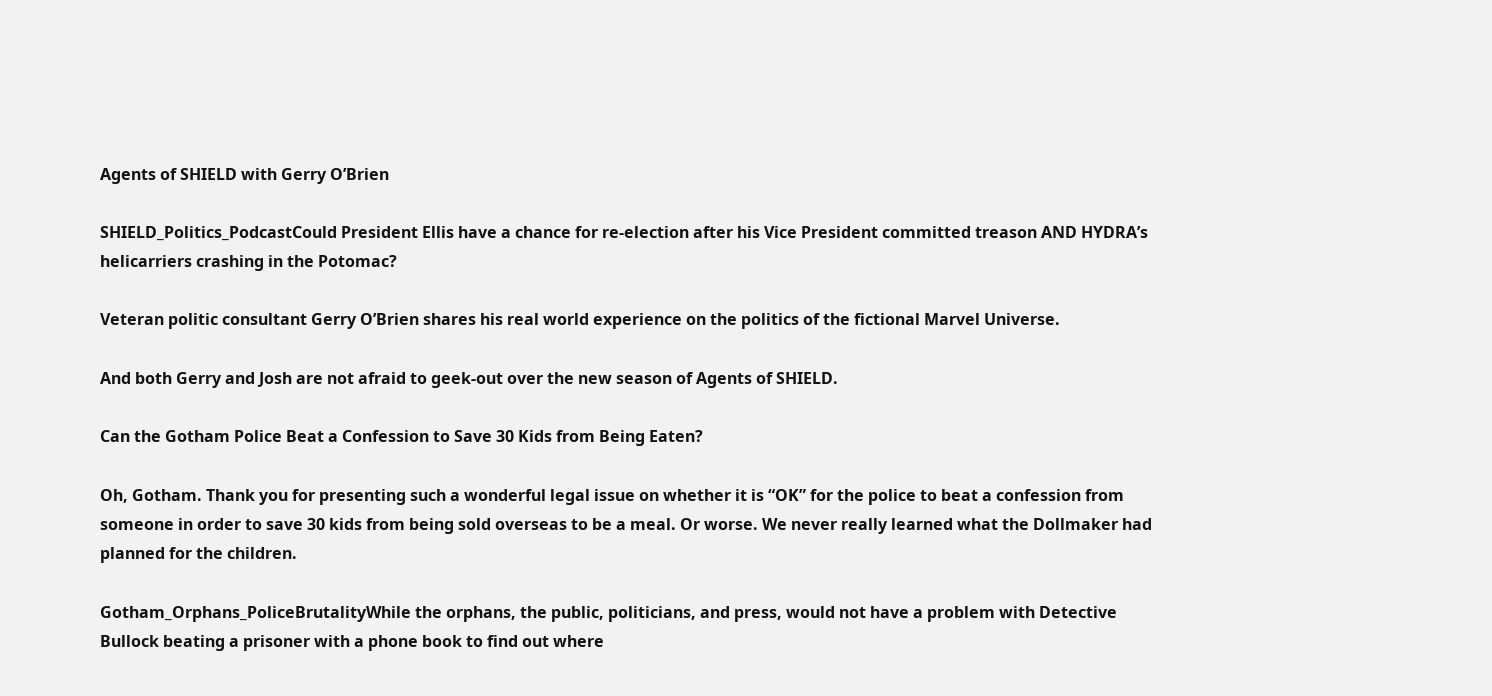Agents of SHIELD with Gerry O’Brien

SHIELD_Politics_PodcastCould President Ellis have a chance for re-election after his Vice President committed treason AND HYDRA’s helicarriers crashing in the Potomac?

Veteran politic consultant Gerry O’Brien shares his real world experience on the politics of the fictional Marvel Universe.

And both Gerry and Josh are not afraid to geek-out over the new season of Agents of SHIELD.

Can the Gotham Police Beat a Confession to Save 30 Kids from Being Eaten?

Oh, Gotham. Thank you for presenting such a wonderful legal issue on whether it is “OK” for the police to beat a confession from someone in order to save 30 kids from being sold overseas to be a meal. Or worse. We never really learned what the Dollmaker had planned for the children.

Gotham_Orphans_PoliceBrutalityWhile the orphans, the public, politicians, and press, would not have a problem with Detective Bullock beating a prisoner with a phone book to find out where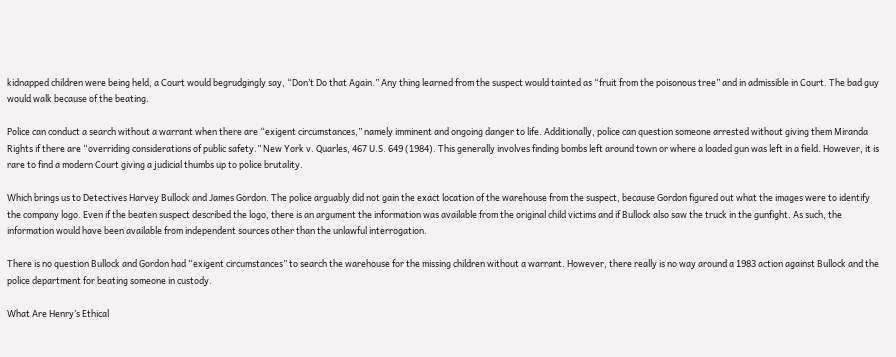kidnapped children were being held, a Court would begrudgingly say, “Don’t Do that Again.” Any thing learned from the suspect would tainted as “fruit from the poisonous tree” and in admissible in Court. The bad guy would walk because of the beating.

Police can conduct a search without a warrant when there are “exigent circumstances,” namely imminent and ongoing danger to life. Additionally, police can question someone arrested without giving them Miranda Rights if there are “overriding considerations of public safety.” New York v. Quarles, 467 U.S. 649 (1984). This generally involves finding bombs left around town or where a loaded gun was left in a field. However, it is rare to find a modern Court giving a judicial thumbs up to police brutality.

Which brings us to Detectives Harvey Bullock and James Gordon. The police arguably did not gain the exact location of the warehouse from the suspect, because Gordon figured out what the images were to identify the company logo. Even if the beaten suspect described the logo, there is an argument the information was available from the original child victims and if Bullock also saw the truck in the gunfight. As such, the information would have been available from independent sources other than the unlawful interrogation.

There is no question Bullock and Gordon had “exigent circumstances” to search the warehouse for the missing children without a warrant. However, there really is no way around a 1983 action against Bullock and the police department for beating someone in custody.

What Are Henry’s Ethical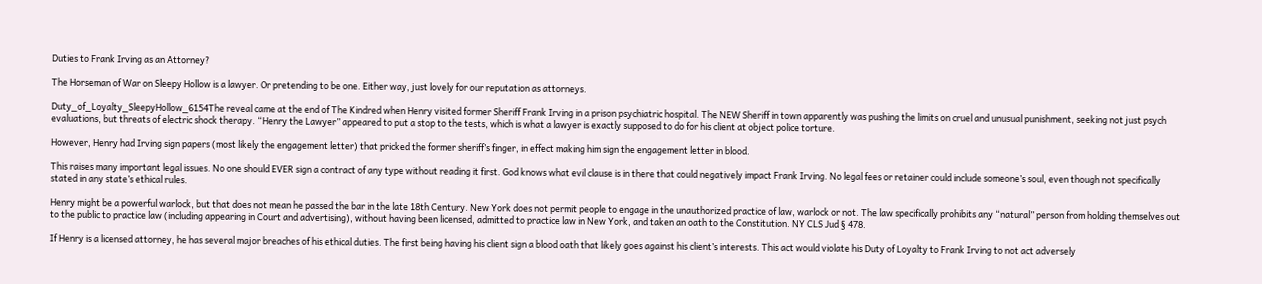Duties to Frank Irving as an Attorney?

The Horseman of War on Sleepy Hollow is a lawyer. Or pretending to be one. Either way, just lovely for our reputation as attorneys.

Duty_of_Loyalty_SleepyHollow_6154The reveal came at the end of The Kindred when Henry visited former Sheriff Frank Irving in a prison psychiatric hospital. The NEW Sheriff in town apparently was pushing the limits on cruel and unusual punishment, seeking not just psych evaluations, but threats of electric shock therapy. “Henry the Lawyer” appeared to put a stop to the tests, which is what a lawyer is exactly supposed to do for his client at object police torture.

However, Henry had Irving sign papers (most likely the engagement letter) that pricked the former sheriff’s finger, in effect making him sign the engagement letter in blood.

This raises many important legal issues. No one should EVER sign a contract of any type without reading it first. God knows what evil clause is in there that could negatively impact Frank Irving. No legal fees or retainer could include someone’s soul, even though not specifically stated in any state’s ethical rules.

Henry might be a powerful warlock, but that does not mean he passed the bar in the late 18th Century. New York does not permit people to engage in the unauthorized practice of law, warlock or not. The law specifically prohibits any “natural” person from holding themselves out to the public to practice law (including appearing in Court and advertising), without having been licensed, admitted to practice law in New York, and taken an oath to the Constitution. NY CLS Jud § 478.

If Henry is a licensed attorney, he has several major breaches of his ethical duties. The first being having his client sign a blood oath that likely goes against his client’s interests. This act would violate his Duty of Loyalty to Frank Irving to not act adversely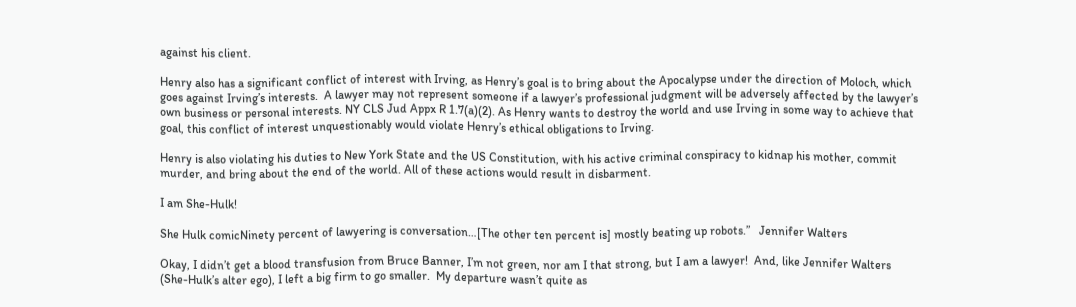against his client.

Henry also has a significant conflict of interest with Irving, as Henry’s goal is to bring about the Apocalypse under the direction of Moloch, which goes against Irving’s interests.  A lawyer may not represent someone if a lawyer’s professional judgment will be adversely affected by the lawyer’s own business or personal interests. NY CLS Jud Appx R 1.7(a)(2). As Henry wants to destroy the world and use Irving in some way to achieve that goal, this conflict of interest unquestionably would violate Henry’s ethical obligations to Irving.

Henry is also violating his duties to New York State and the US Constitution, with his active criminal conspiracy to kidnap his mother, commit murder, and bring about the end of the world. All of these actions would result in disbarment.

I am She-Hulk!

She Hulk comicNinety percent of lawyering is conversation…[The other ten percent is] mostly beating up robots.”   Jennifer Walters

Okay, I didn’t get a blood transfusion from Bruce Banner, I’m not green, nor am I that strong, but I am a lawyer!  And, like Jennifer Walters (She-Hulk’s alter ego), I left a big firm to go smaller.  My departure wasn’t quite as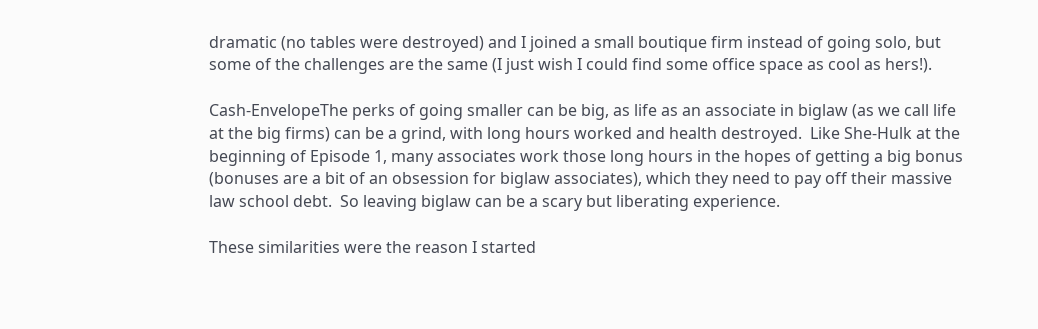dramatic (no tables were destroyed) and I joined a small boutique firm instead of going solo, but some of the challenges are the same (I just wish I could find some office space as cool as hers!).

Cash-EnvelopeThe perks of going smaller can be big, as life as an associate in biglaw (as we call life at the big firms) can be a grind, with long hours worked and health destroyed.  Like She-Hulk at the beginning of Episode 1, many associates work those long hours in the hopes of getting a big bonus (bonuses are a bit of an obsession for biglaw associates), which they need to pay off their massive law school debt.  So leaving biglaw can be a scary but liberating experience.

These similarities were the reason I started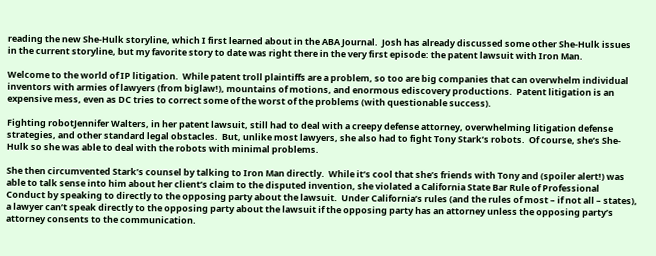reading the new She-Hulk storyline, which I first learned about in the ABA Journal.  Josh has already discussed some other She-Hulk issues in the current storyline, but my favorite story to date was right there in the very first episode: the patent lawsuit with Iron Man.

Welcome to the world of IP litigation.  While patent troll plaintiffs are a problem, so too are big companies that can overwhelm individual inventors with armies of lawyers (from biglaw!), mountains of motions, and enormous ediscovery productions.  Patent litigation is an expensive mess, even as DC tries to correct some of the worst of the problems (with questionable success).

Fighting robotJennifer Walters, in her patent lawsuit, still had to deal with a creepy defense attorney, overwhelming litigation defense strategies, and other standard legal obstacles.  But, unlike most lawyers, she also had to fight Tony Stark’s robots.  Of course, she’s She-Hulk so she was able to deal with the robots with minimal problems.

She then circumvented Stark’s counsel by talking to Iron Man directly.  While it’s cool that she’s friends with Tony and (spoiler alert!) was able to talk sense into him about her client’s claim to the disputed invention, she violated a California State Bar Rule of Professional Conduct by speaking to directly to the opposing party about the lawsuit.  Under California’s rules (and the rules of most – if not all – states), a lawyer can’t speak directly to the opposing party about the lawsuit if the opposing party has an attorney unless the opposing party’s attorney consents to the communication.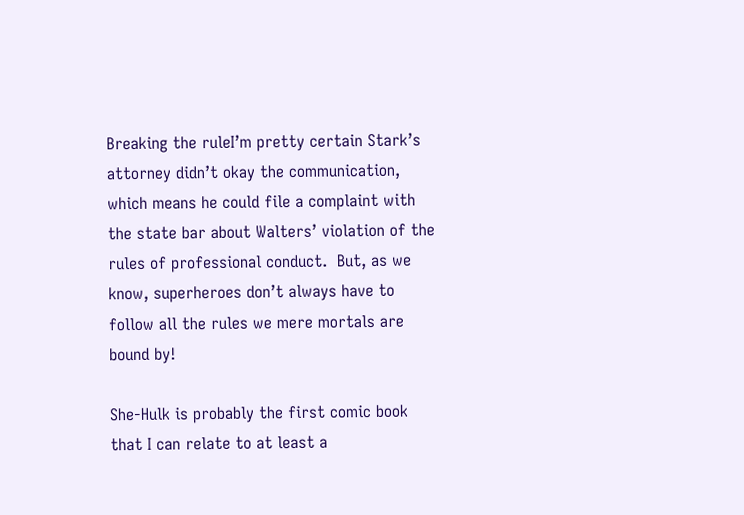Breaking the ruleI’m pretty certain Stark’s attorney didn’t okay the communication, which means he could file a complaint with the state bar about Walters’ violation of the rules of professional conduct.  But, as we know, superheroes don’t always have to follow all the rules we mere mortals are bound by!

She-Hulk is probably the first comic book that I can relate to at least a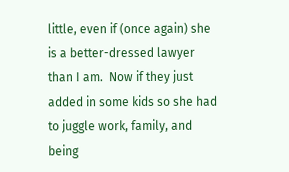little, even if (once again) she is a better-dressed lawyer than I am.  Now if they just added in some kids so she had to juggle work, family, and being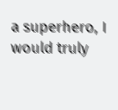a superhero, I would truly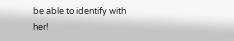be able to identify with her!